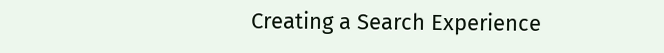Creating a Search Experience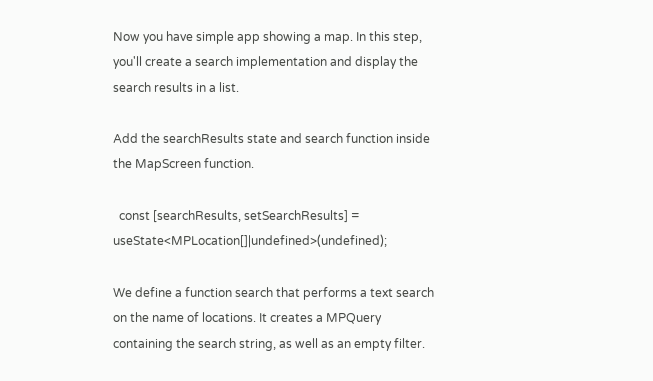Now you have simple app showing a map. In this step, you'll create a search implementation and display the search results in a list.

Add the searchResults state and search function inside the MapScreen function.

  const [searchResults, setSearchResults] = useState<MPLocation[]|undefined>(undefined);

We define a function search that performs a text search on the name of locations. It creates a MPQuery containing the search string, as well as an empty filter.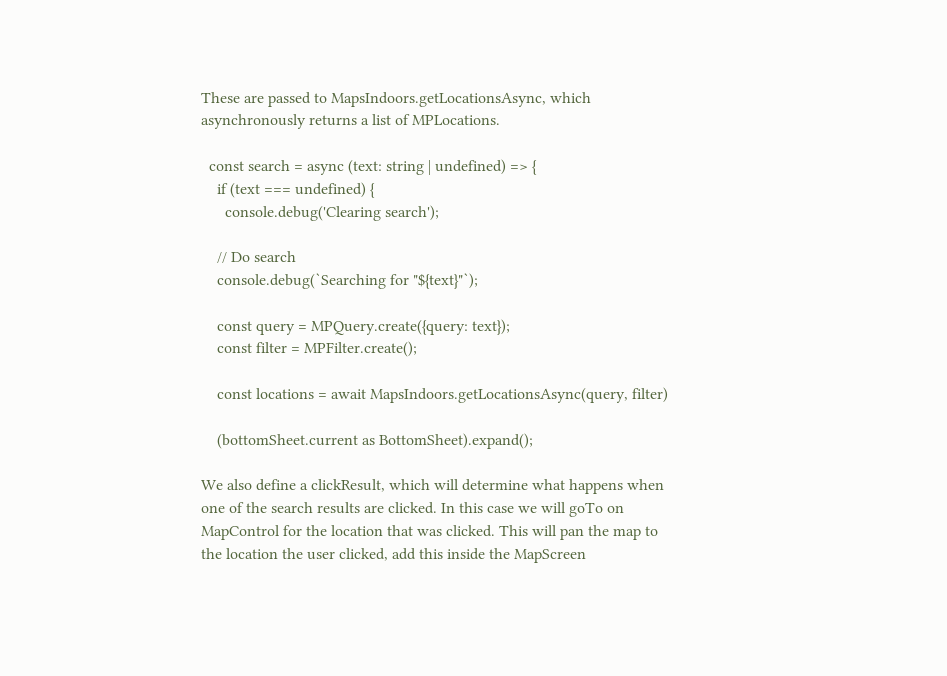These are passed to MapsIndoors.getLocationsAsync, which asynchronously returns a list of MPLocations.

  const search = async (text: string | undefined) => {
    if (text === undefined) {
      console.debug('Clearing search');

    // Do search
    console.debug(`Searching for "${text}"`);

    const query = MPQuery.create({query: text});
    const filter = MPFilter.create();

    const locations = await MapsIndoors.getLocationsAsync(query, filter)

    (bottomSheet.current as BottomSheet).expand();

We also define a clickResult, which will determine what happens when one of the search results are clicked. In this case we will goTo on MapControl for the location that was clicked. This will pan the map to the location the user clicked, add this inside the MapScreen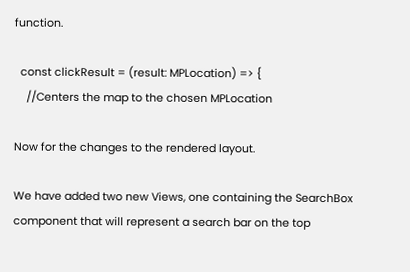function.

  const clickResult = (result: MPLocation) => {
    //Centers the map to the chosen MPLocation

Now for the changes to the rendered layout.

We have added two new Views, one containing the SearchBox component that will represent a search bar on the top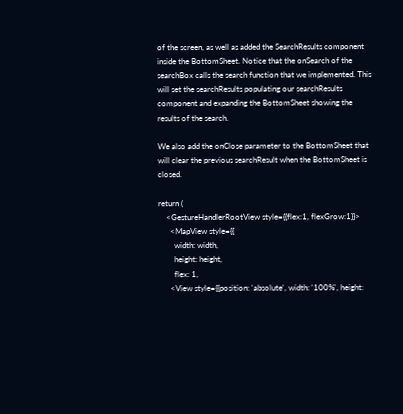of the screen, as well as added the SearchResults component inside the BottomSheet. Notice that the onSearch of the searchBox calls the search function that we implemented. This will set the searchResults populating our searchResults component and expanding the BottomSheet showing the results of the search.

We also add the onClose parameter to the BottomSheet that will clear the previous searchResult when the BottomSheet is closed.

return (
    <GestureHandlerRootView style={{flex:1, flexGrow:1}}>
      <MapView style={{
        width: width,
        height: height,
        flex: 1,
      <View style={{position: 'absolute', width: '100%', height: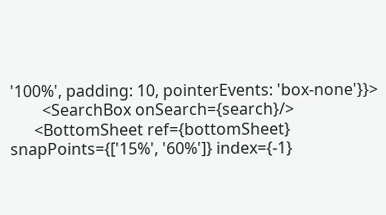'100%', padding: 10, pointerEvents: 'box-none'}}>
        <SearchBox onSearch={search}/>
      <BottomSheet ref={bottomSheet} snapPoints={['15%', '60%']} index={-1}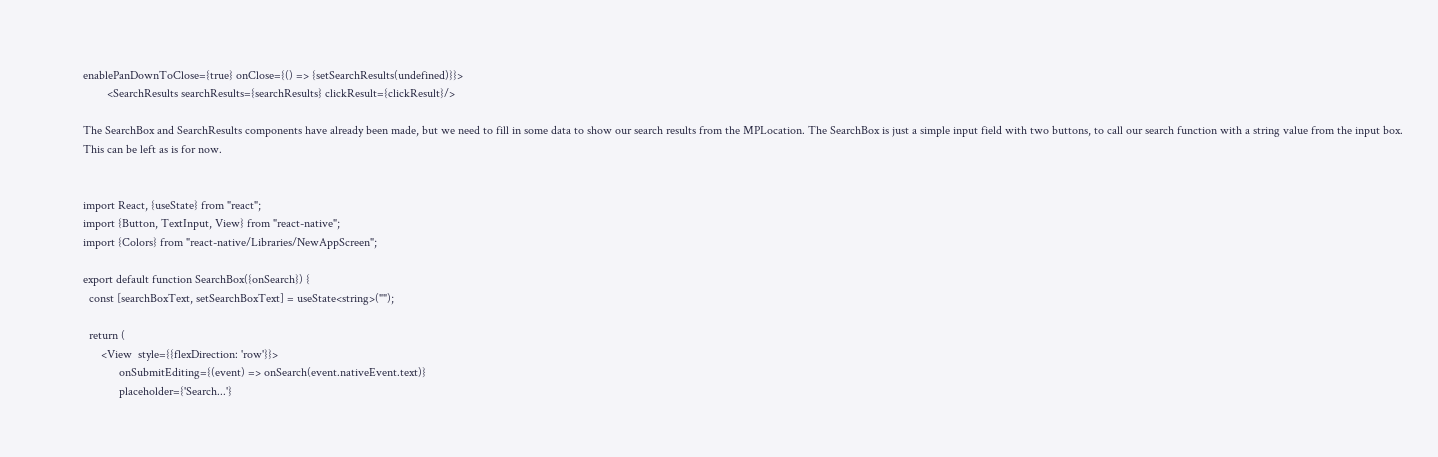enablePanDownToClose={true} onClose={() => {setSearchResults(undefined)}}>
        <SearchResults searchResults={searchResults} clickResult={clickResult}/>

The SearchBox and SearchResults components have already been made, but we need to fill in some data to show our search results from the MPLocation. The SearchBox is just a simple input field with two buttons, to call our search function with a string value from the input box. This can be left as is for now.


import React, {useState} from "react";
import {Button, TextInput, View} from "react-native";
import {Colors} from "react-native/Libraries/NewAppScreen";

export default function SearchBox({onSearch}) {
  const [searchBoxText, setSearchBoxText] = useState<string>("");

  return (
      <View  style={{flexDirection: 'row'}}>
            onSubmitEditing={(event) => onSearch(event.nativeEvent.text)}
            placeholder={'Search...'}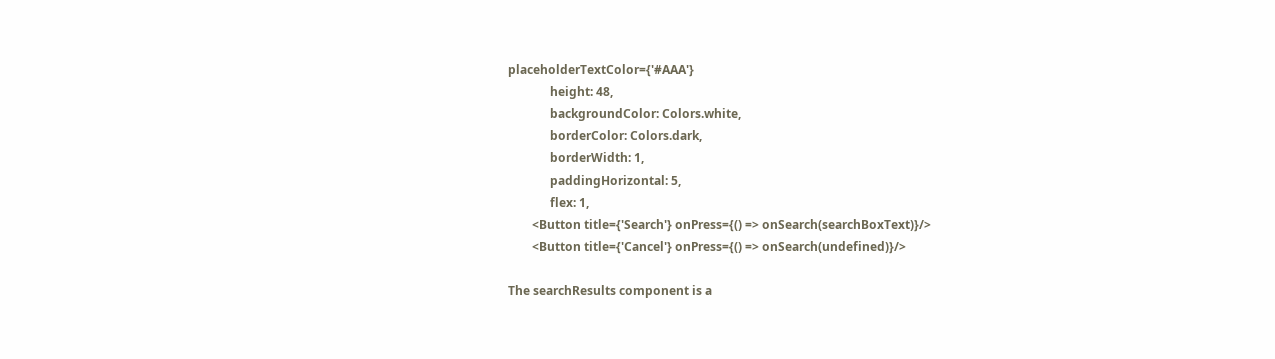placeholderTextColor={'#AAA'}
              height: 48,
              backgroundColor: Colors.white,
              borderColor: Colors.dark,
              borderWidth: 1,
              paddingHorizontal: 5,
              flex: 1,
        <Button title={'Search'} onPress={() => onSearch(searchBoxText)}/>
        <Button title={'Cancel'} onPress={() => onSearch(undefined)}/>

The searchResults component is a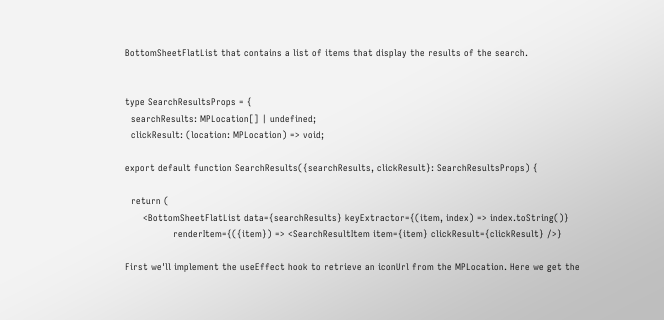BottomSheetFlatList that contains a list of items that display the results of the search.


type SearchResultsProps = {
  searchResults: MPLocation[] | undefined;
  clickResult: (location: MPLocation) => void;

export default function SearchResults({searchResults, clickResult}: SearchResultsProps) {

  return (
      <BottomSheetFlatList data={searchResults} keyExtractor={(item, index) => index.toString()}
                renderItem={({item}) => <SearchResultItem item={item} clickResult={clickResult} />}

First we'll implement the useEffect hook to retrieve an iconUrl from the MPLocation. Here we get the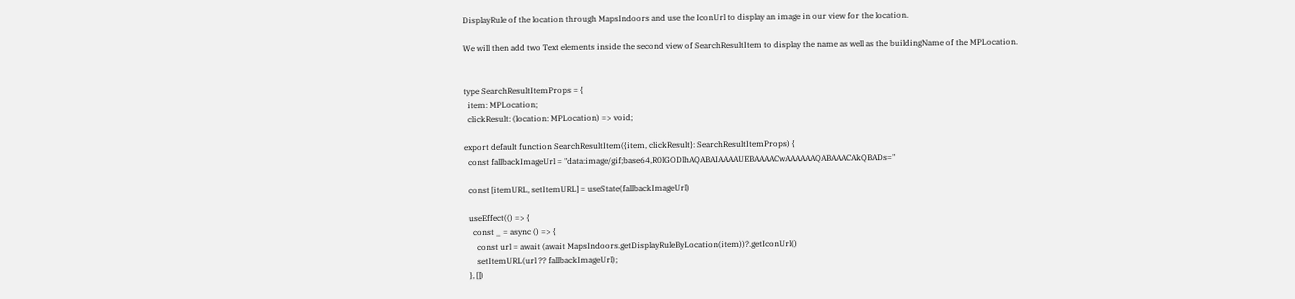DisplayRule of the location through MapsIndoors and use the IconUrl to display an image in our view for the location.

We will then add two Text elements inside the second view of SearchResultItem to display the name as well as the buildingName of the MPLocation.


type SearchResultItemProps = {
  item: MPLocation;
  clickResult: (location: MPLocation) => void;

export default function SearchResultItem({item, clickResult}: SearchResultItemProps) {
  const fallbackImageUrl = "data:image/gif;base64,R0lGODlhAQABAIAAAAUEBAAAACwAAAAAAQABAAACAkQBADs="

  const [itemURL, setItemURL] = useState(fallbackImageUrl)

  useEffect(() => {
    const _ = async () => {
      const url = await (await MapsIndoors.getDisplayRuleByLocation(item))?.getIconUrl()
      setItemURL(url ?? fallbackImageUrl);
  }, [])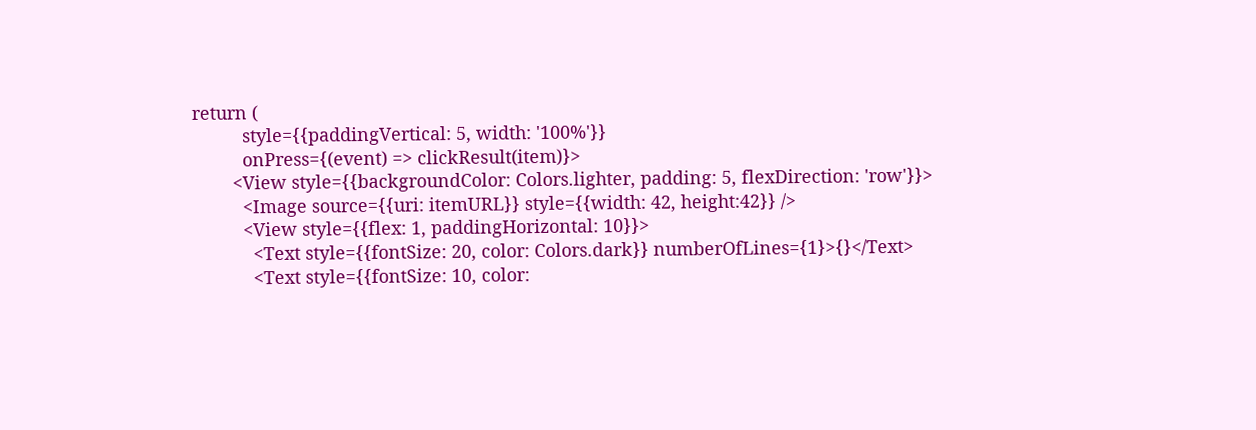return (
          style={{paddingVertical: 5, width: '100%'}}
          onPress={(event) => clickResult(item)}>
        <View style={{backgroundColor: Colors.lighter, padding: 5, flexDirection: 'row'}}>
          <Image source={{uri: itemURL}} style={{width: 42, height:42}} />
          <View style={{flex: 1, paddingHorizontal: 10}}>
            <Text style={{fontSize: 20, color: Colors.dark}} numberOfLines={1}>{}</Text>
            <Text style={{fontSize: 10, color: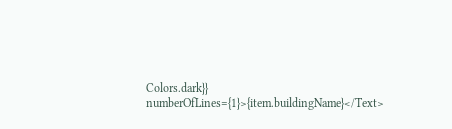Colors.dark}} numberOfLines={1}>{item.buildingName}</Text>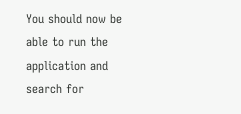You should now be able to run the application and search for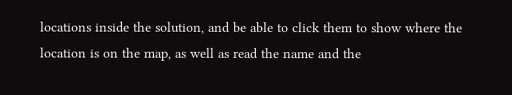locations inside the solution, and be able to click them to show where the location is on the map, as well as read the name and the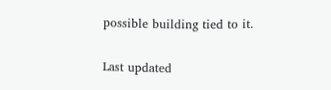possible building tied to it.

Last updated